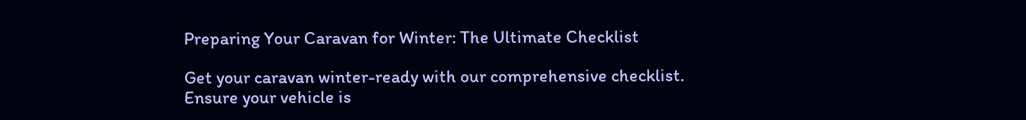Preparing Your Caravan for Winter: The Ultimate Checklist

Get your caravan winter-ready with our comprehensive checklist. Ensure your vehicle is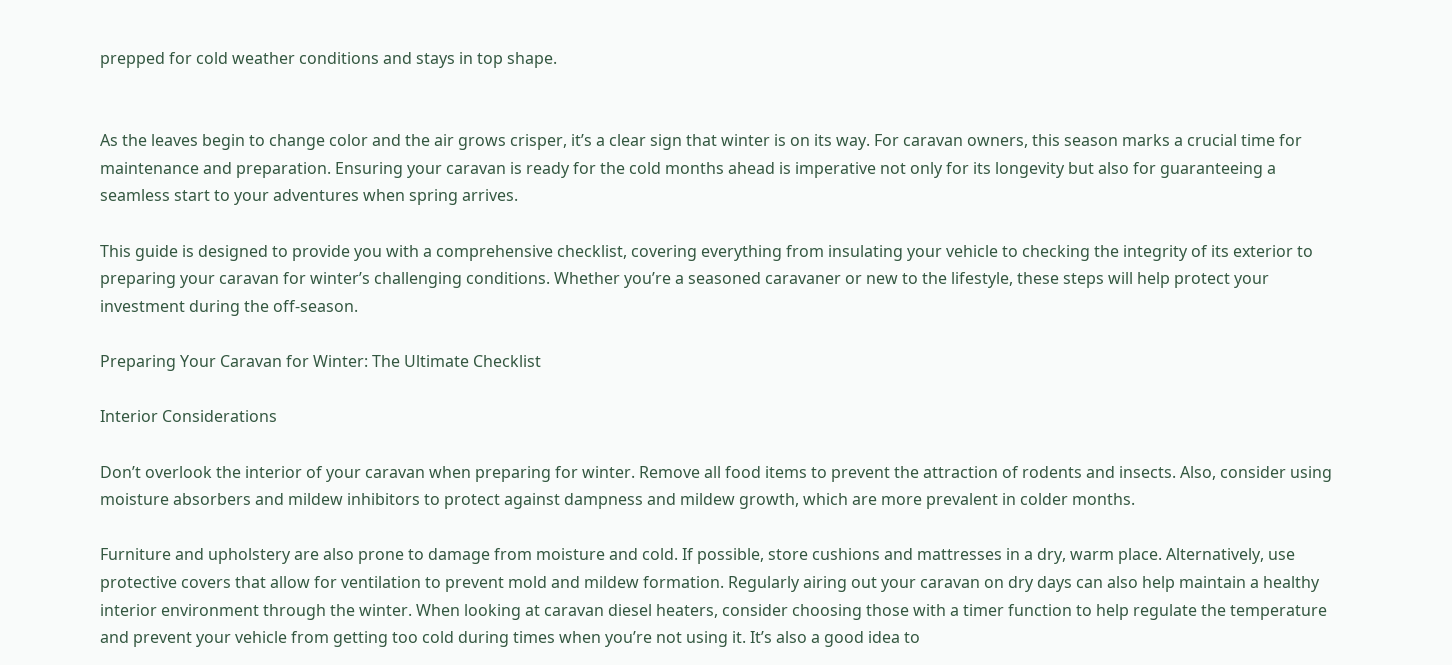prepped for cold weather conditions and stays in top shape.


As the leaves begin to change color and the air grows crisper, it’s a clear sign that winter is on its way. For caravan owners, this season marks a crucial time for maintenance and preparation. Ensuring your caravan is ready for the cold months ahead is imperative not only for its longevity but also for guaranteeing a seamless start to your adventures when spring arrives.

This guide is designed to provide you with a comprehensive checklist, covering everything from insulating your vehicle to checking the integrity of its exterior to preparing your caravan for winter’s challenging conditions. Whether you’re a seasoned caravaner or new to the lifestyle, these steps will help protect your investment during the off-season.

Preparing Your Caravan for Winter: The Ultimate Checklist

Interior Considerations

Don’t overlook the interior of your caravan when preparing for winter. Remove all food items to prevent the attraction of rodents and insects. Also, consider using moisture absorbers and mildew inhibitors to protect against dampness and mildew growth, which are more prevalent in colder months.

Furniture and upholstery are also prone to damage from moisture and cold. If possible, store cushions and mattresses in a dry, warm place. Alternatively, use protective covers that allow for ventilation to prevent mold and mildew formation. Regularly airing out your caravan on dry days can also help maintain a healthy interior environment through the winter. When looking at caravan diesel heaters, consider choosing those with a timer function to help regulate the temperature and prevent your vehicle from getting too cold during times when you’re not using it. It’s also a good idea to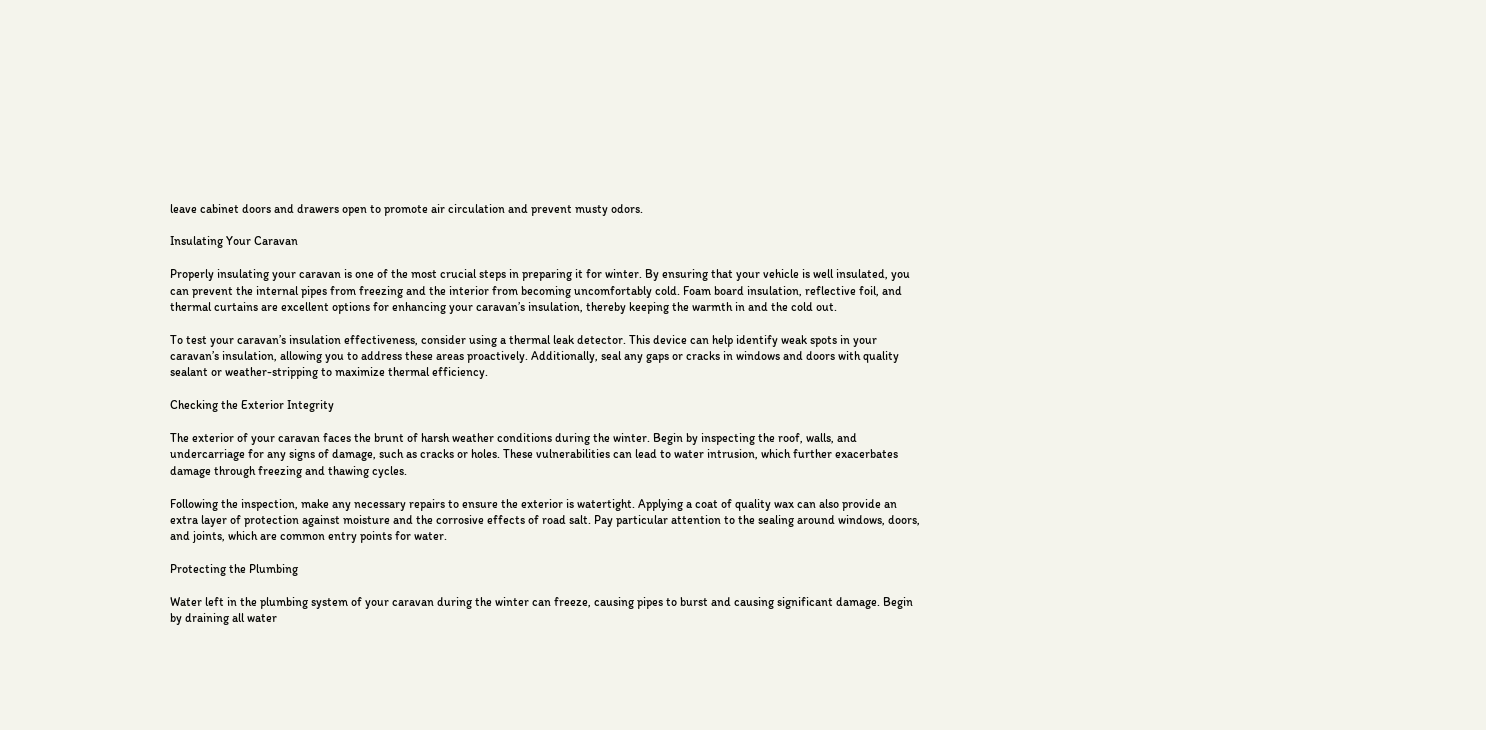leave cabinet doors and drawers open to promote air circulation and prevent musty odors.

Insulating Your Caravan

Properly insulating your caravan is one of the most crucial steps in preparing it for winter. By ensuring that your vehicle is well insulated, you can prevent the internal pipes from freezing and the interior from becoming uncomfortably cold. Foam board insulation, reflective foil, and thermal curtains are excellent options for enhancing your caravan’s insulation, thereby keeping the warmth in and the cold out.

To test your caravan’s insulation effectiveness, consider using a thermal leak detector. This device can help identify weak spots in your caravan’s insulation, allowing you to address these areas proactively. Additionally, seal any gaps or cracks in windows and doors with quality sealant or weather-stripping to maximize thermal efficiency.

Checking the Exterior Integrity

The exterior of your caravan faces the brunt of harsh weather conditions during the winter. Begin by inspecting the roof, walls, and undercarriage for any signs of damage, such as cracks or holes. These vulnerabilities can lead to water intrusion, which further exacerbates damage through freezing and thawing cycles.

Following the inspection, make any necessary repairs to ensure the exterior is watertight. Applying a coat of quality wax can also provide an extra layer of protection against moisture and the corrosive effects of road salt. Pay particular attention to the sealing around windows, doors, and joints, which are common entry points for water.

Protecting the Plumbing

Water left in the plumbing system of your caravan during the winter can freeze, causing pipes to burst and causing significant damage. Begin by draining all water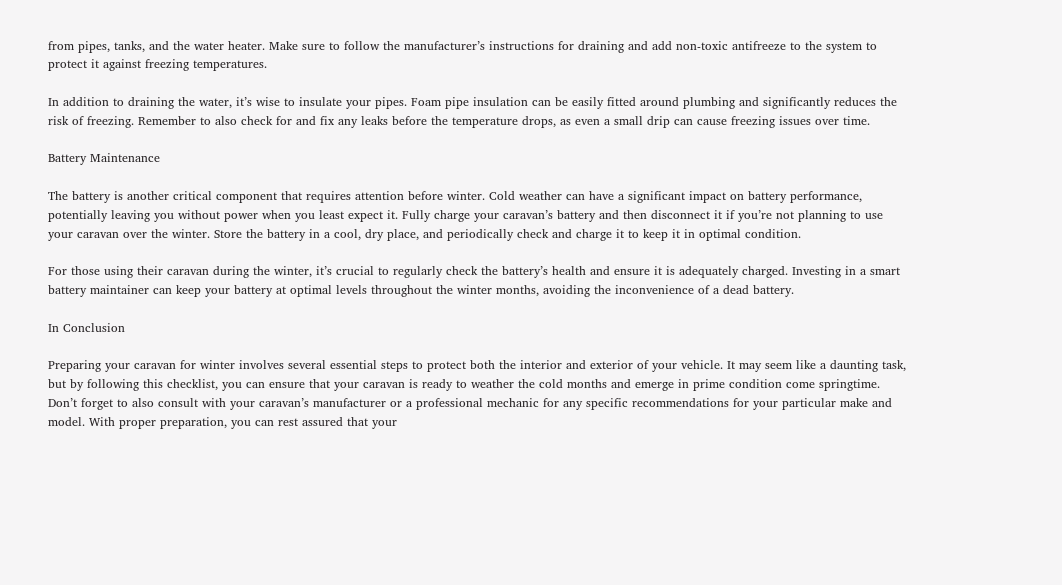from pipes, tanks, and the water heater. Make sure to follow the manufacturer’s instructions for draining and add non-toxic antifreeze to the system to protect it against freezing temperatures.

In addition to draining the water, it’s wise to insulate your pipes. Foam pipe insulation can be easily fitted around plumbing and significantly reduces the risk of freezing. Remember to also check for and fix any leaks before the temperature drops, as even a small drip can cause freezing issues over time.

Battery Maintenance

The battery is another critical component that requires attention before winter. Cold weather can have a significant impact on battery performance, potentially leaving you without power when you least expect it. Fully charge your caravan’s battery and then disconnect it if you’re not planning to use your caravan over the winter. Store the battery in a cool, dry place, and periodically check and charge it to keep it in optimal condition.

For those using their caravan during the winter, it’s crucial to regularly check the battery’s health and ensure it is adequately charged. Investing in a smart battery maintainer can keep your battery at optimal levels throughout the winter months, avoiding the inconvenience of a dead battery.

In Conclusion

Preparing your caravan for winter involves several essential steps to protect both the interior and exterior of your vehicle. It may seem like a daunting task, but by following this checklist, you can ensure that your caravan is ready to weather the cold months and emerge in prime condition come springtime. Don’t forget to also consult with your caravan’s manufacturer or a professional mechanic for any specific recommendations for your particular make and model. With proper preparation, you can rest assured that your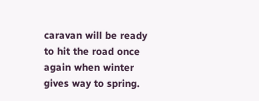caravan will be ready to hit the road once again when winter gives way to spring.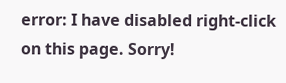error: I have disabled right-click on this page. Sorry!